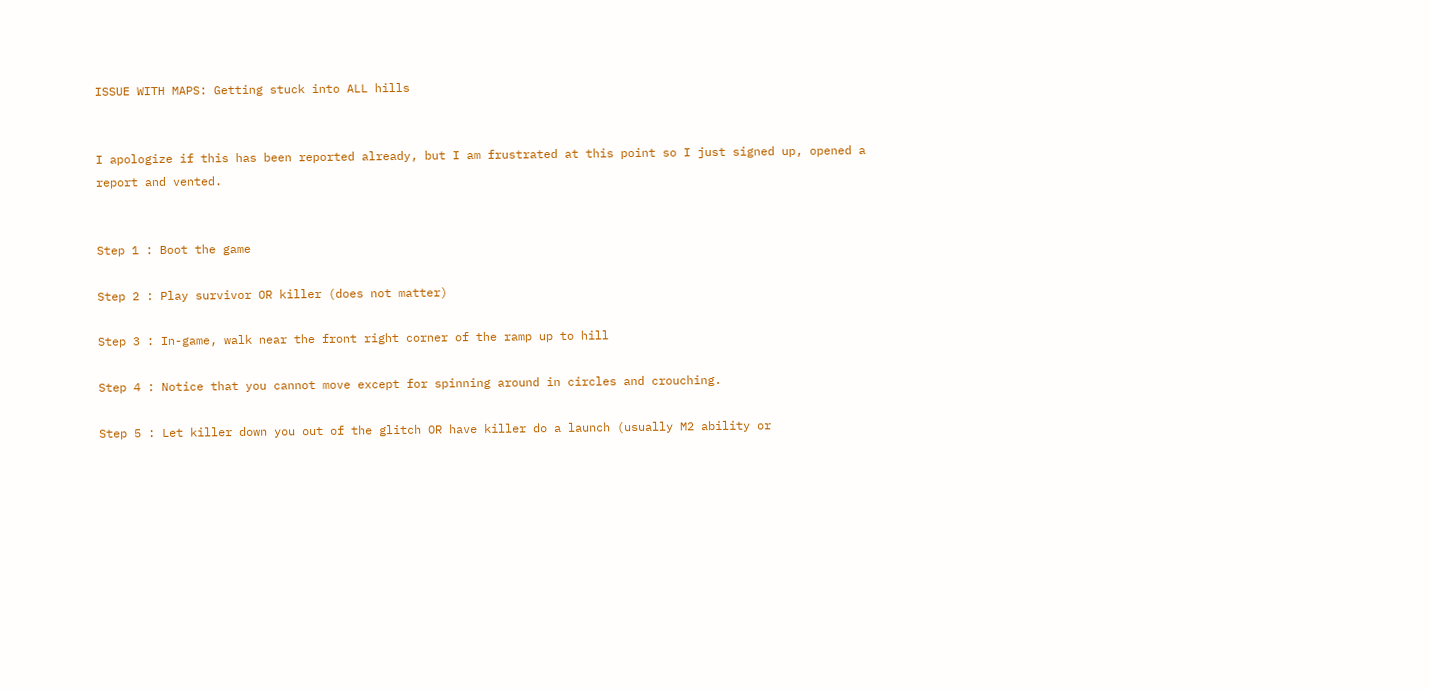ISSUE WITH MAPS: Getting stuck into ALL hills


I apologize if this has been reported already, but I am frustrated at this point so I just signed up, opened a report and vented.


Step 1 : Boot the game

Step 2 : Play survivor OR killer (does not matter)

Step 3 : In-game, walk near the front right corner of the ramp up to hill

Step 4 : Notice that you cannot move except for spinning around in circles and crouching.

Step 5 : Let killer down you out of the glitch OR have killer do a launch (usually M2 ability or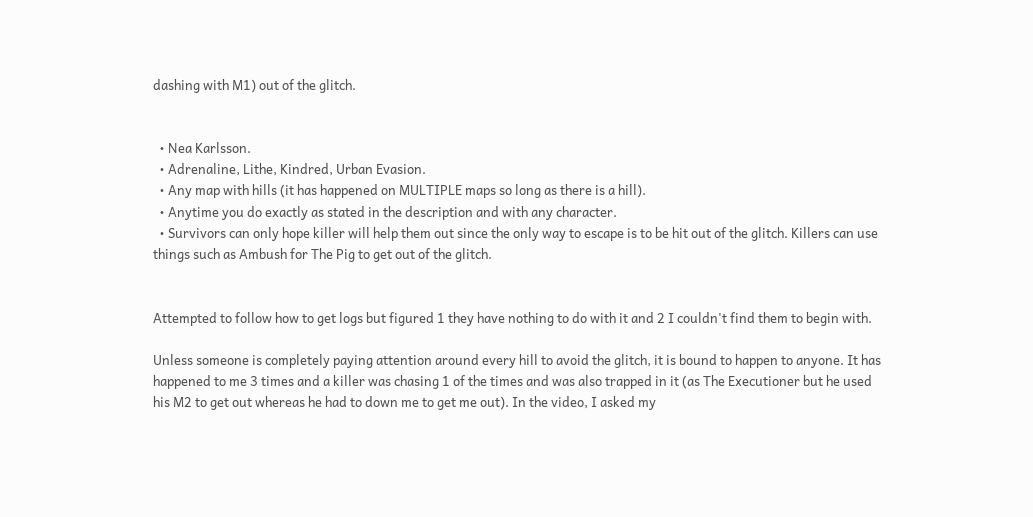dashing with M1) out of the glitch.


  • Nea Karlsson.
  • Adrenaline, Lithe, Kindred, Urban Evasion.
  • Any map with hills (it has happened on MULTIPLE maps so long as there is a hill).
  • Anytime you do exactly as stated in the description and with any character.
  • Survivors can only hope killer will help them out since the only way to escape is to be hit out of the glitch. Killers can use things such as Ambush for The Pig to get out of the glitch.


Attempted to follow how to get logs but figured 1 they have nothing to do with it and 2 I couldn't find them to begin with.

Unless someone is completely paying attention around every hill to avoid the glitch, it is bound to happen to anyone. It has happened to me 3 times and a killer was chasing 1 of the times and was also trapped in it (as The Executioner but he used his M2 to get out whereas he had to down me to get me out). In the video, I asked my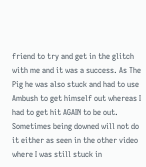friend to try and get in the glitch with me and it was a success. As The Pig he was also stuck and had to use Ambush to get himself out whereas I had to get hit AGAIN to be out. Sometimes being downed will not do it either as seen in the other video where I was still stuck in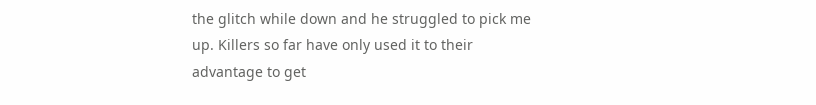the glitch while down and he struggled to pick me up. Killers so far have only used it to their advantage to get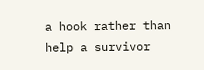a hook rather than help a survivor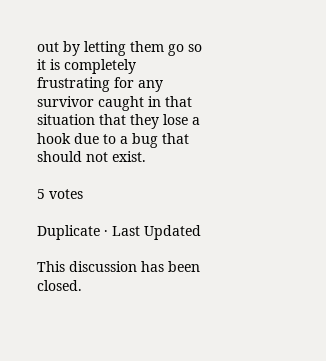out by letting them go so it is completely frustrating for any survivor caught in that situation that they lose a hook due to a bug that should not exist.

5 votes

Duplicate · Last Updated

This discussion has been closed.